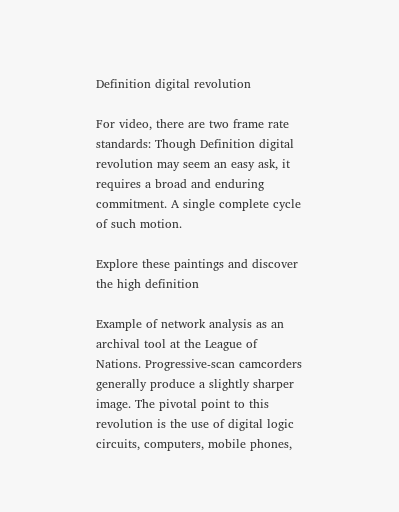Definition digital revolution

For video, there are two frame rate standards: Though Definition digital revolution may seem an easy ask, it requires a broad and enduring commitment. A single complete cycle of such motion.

Explore these paintings and discover the high definition

Example of network analysis as an archival tool at the League of Nations. Progressive-scan camcorders generally produce a slightly sharper image. The pivotal point to this revolution is the use of digital logic circuits, computers, mobile phones,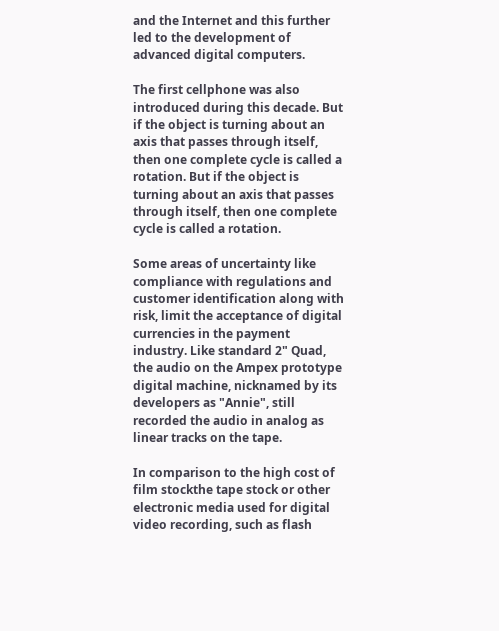and the Internet and this further led to the development of advanced digital computers.

The first cellphone was also introduced during this decade. But if the object is turning about an axis that passes through itself, then one complete cycle is called a rotation. But if the object is turning about an axis that passes through itself, then one complete cycle is called a rotation.

Some areas of uncertainty like compliance with regulations and customer identification along with risk, limit the acceptance of digital currencies in the payment industry. Like standard 2" Quad, the audio on the Ampex prototype digital machine, nicknamed by its developers as "Annie", still recorded the audio in analog as linear tracks on the tape.

In comparison to the high cost of film stockthe tape stock or other electronic media used for digital video recording, such as flash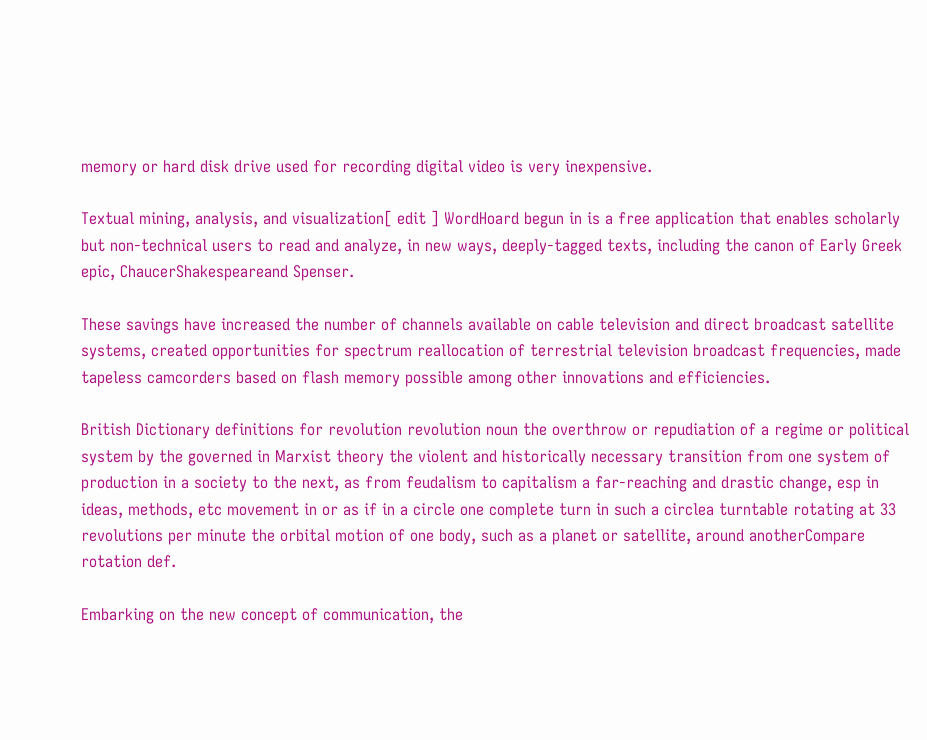memory or hard disk drive used for recording digital video is very inexpensive.

Textual mining, analysis, and visualization[ edit ] WordHoard begun in is a free application that enables scholarly but non-technical users to read and analyze, in new ways, deeply-tagged texts, including the canon of Early Greek epic, ChaucerShakespeareand Spenser.

These savings have increased the number of channels available on cable television and direct broadcast satellite systems, created opportunities for spectrum reallocation of terrestrial television broadcast frequencies, made tapeless camcorders based on flash memory possible among other innovations and efficiencies.

British Dictionary definitions for revolution revolution noun the overthrow or repudiation of a regime or political system by the governed in Marxist theory the violent and historically necessary transition from one system of production in a society to the next, as from feudalism to capitalism a far-reaching and drastic change, esp in ideas, methods, etc movement in or as if in a circle one complete turn in such a circlea turntable rotating at 33 revolutions per minute the orbital motion of one body, such as a planet or satellite, around anotherCompare rotation def.

Embarking on the new concept of communication, the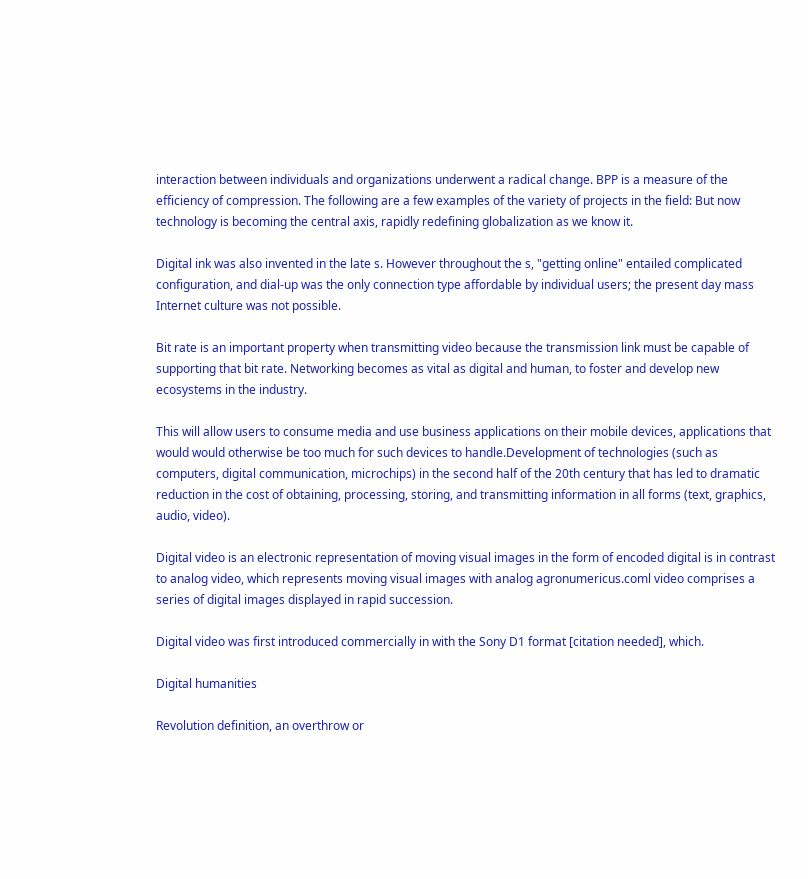interaction between individuals and organizations underwent a radical change. BPP is a measure of the efficiency of compression. The following are a few examples of the variety of projects in the field: But now technology is becoming the central axis, rapidly redefining globalization as we know it.

Digital ink was also invented in the late s. However throughout the s, "getting online" entailed complicated configuration, and dial-up was the only connection type affordable by individual users; the present day mass Internet culture was not possible.

Bit rate is an important property when transmitting video because the transmission link must be capable of supporting that bit rate. Networking becomes as vital as digital and human, to foster and develop new ecosystems in the industry.

This will allow users to consume media and use business applications on their mobile devices, applications that would would otherwise be too much for such devices to handle.Development of technologies (such as computers, digital communication, microchips) in the second half of the 20th century that has led to dramatic reduction in the cost of obtaining, processing, storing, and transmitting information in all forms (text, graphics, audio, video).

Digital video is an electronic representation of moving visual images in the form of encoded digital is in contrast to analog video, which represents moving visual images with analog agronumericus.coml video comprises a series of digital images displayed in rapid succession.

Digital video was first introduced commercially in with the Sony D1 format [citation needed], which.

Digital humanities

Revolution definition, an overthrow or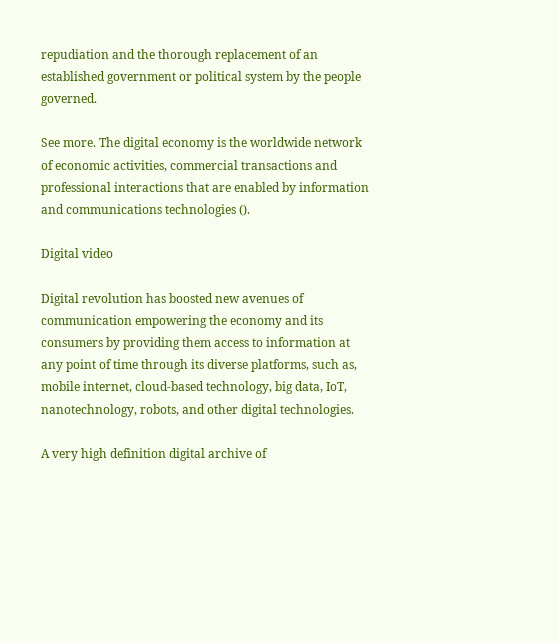repudiation and the thorough replacement of an established government or political system by the people governed.

See more. The digital economy is the worldwide network of economic activities, commercial transactions and professional interactions that are enabled by information and communications technologies ().

Digital video

Digital revolution has boosted new avenues of communication empowering the economy and its consumers by providing them access to information at any point of time through its diverse platforms, such as, mobile internet, cloud-based technology, big data, IoT, nanotechnology, robots, and other digital technologies.

A very high definition digital archive of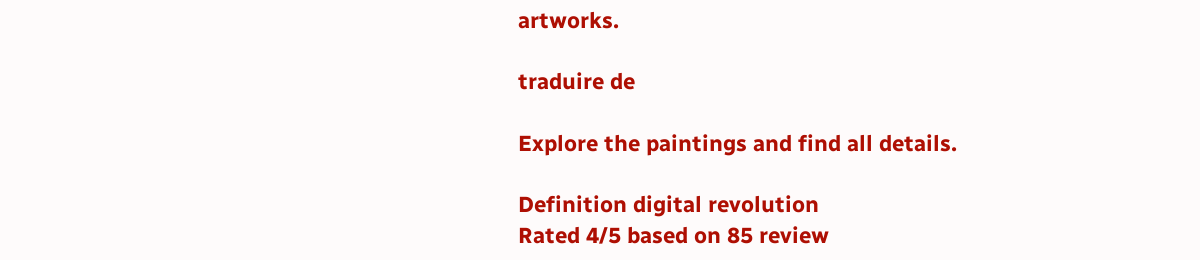artworks.

traduire de

Explore the paintings and find all details.

Definition digital revolution
Rated 4/5 based on 85 review